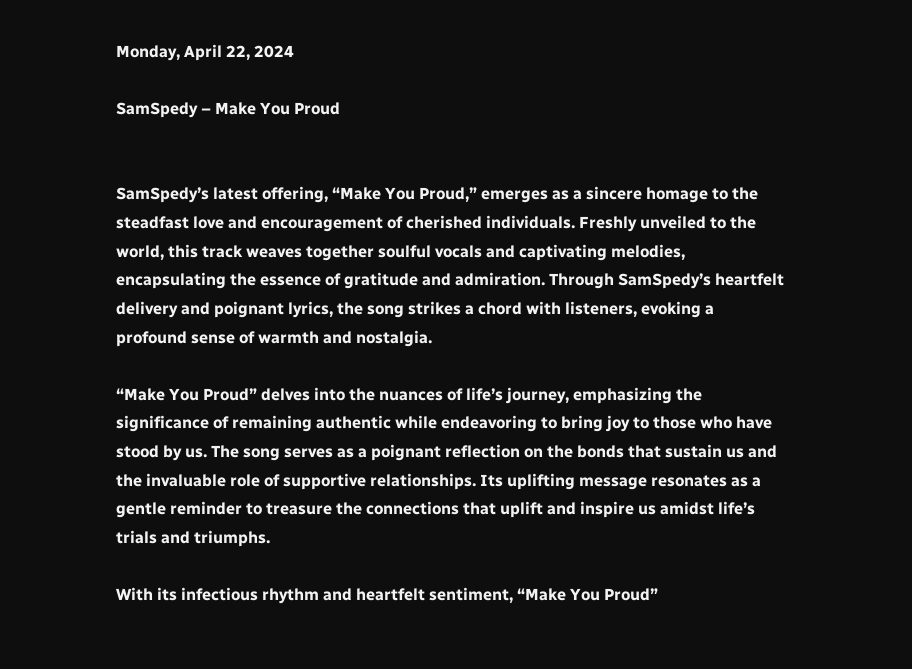Monday, April 22, 2024

SamSpedy – Make You Proud


SamSpedy’s latest offering, “Make You Proud,” emerges as a sincere homage to the steadfast love and encouragement of cherished individuals. Freshly unveiled to the world, this track weaves together soulful vocals and captivating melodies, encapsulating the essence of gratitude and admiration. Through SamSpedy’s heartfelt delivery and poignant lyrics, the song strikes a chord with listeners, evoking a profound sense of warmth and nostalgia.

“Make You Proud” delves into the nuances of life’s journey, emphasizing the significance of remaining authentic while endeavoring to bring joy to those who have stood by us. The song serves as a poignant reflection on the bonds that sustain us and the invaluable role of supportive relationships. Its uplifting message resonates as a gentle reminder to treasure the connections that uplift and inspire us amidst life’s trials and triumphs.

With its infectious rhythm and heartfelt sentiment, “Make You Proud”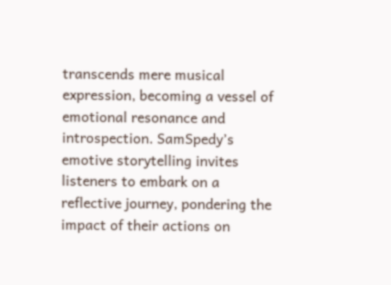transcends mere musical expression, becoming a vessel of emotional resonance and introspection. SamSpedy’s emotive storytelling invites listeners to embark on a reflective journey, pondering the impact of their actions on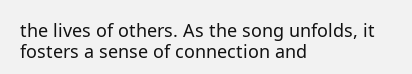the lives of others. As the song unfolds, it fosters a sense of connection and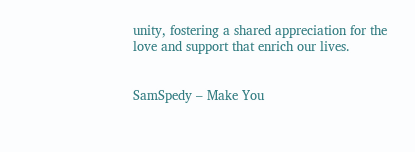unity, fostering a shared appreciation for the love and support that enrich our lives.


SamSpedy – Make You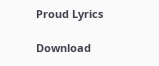Proud Lyrics

Download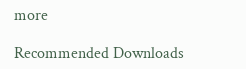more

Recommended Downloads